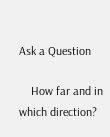Ask a Question

    How far and in which direction?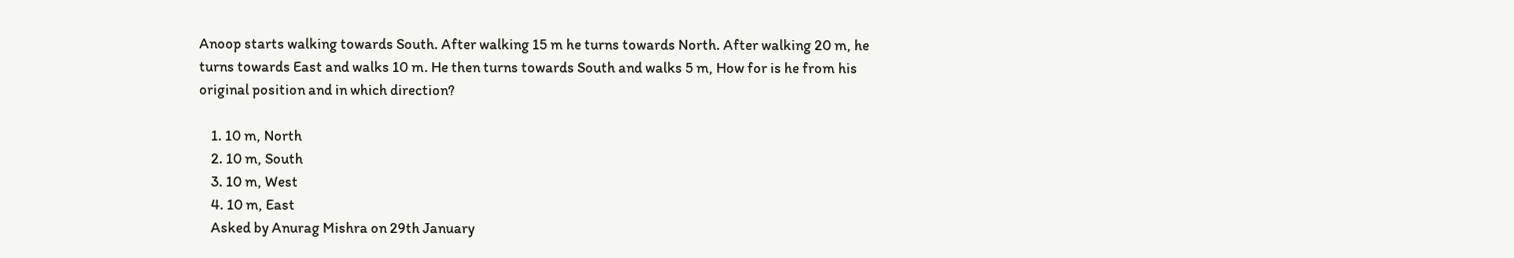Anoop starts walking towards South. After walking 15 m he turns towards North. After walking 20 m, he turns towards East and walks 10 m. He then turns towards South and walks 5 m, How for is he from his original position and in which direction?

    1. 10 m, North
    2. 10 m, South
    3. 10 m, West
    4. 10 m, East
    Asked by Anurag Mishra on 29th January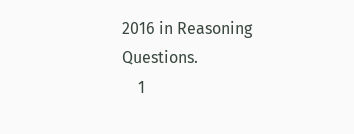2016 in Reasoning Questions.
    1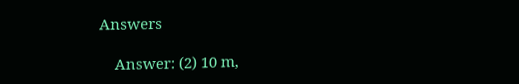Answers

    Answer: (2) 10 m,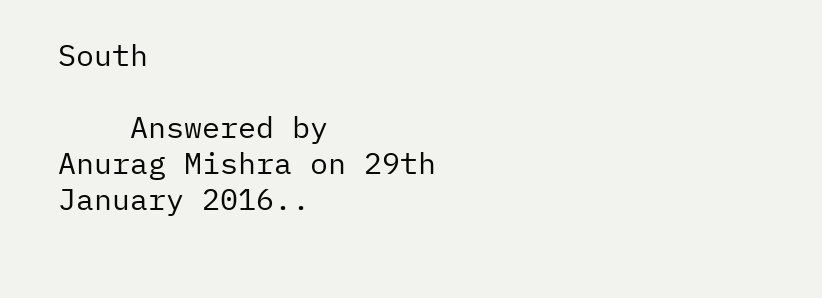South

    Answered by Anurag Mishra on 29th January 2016..